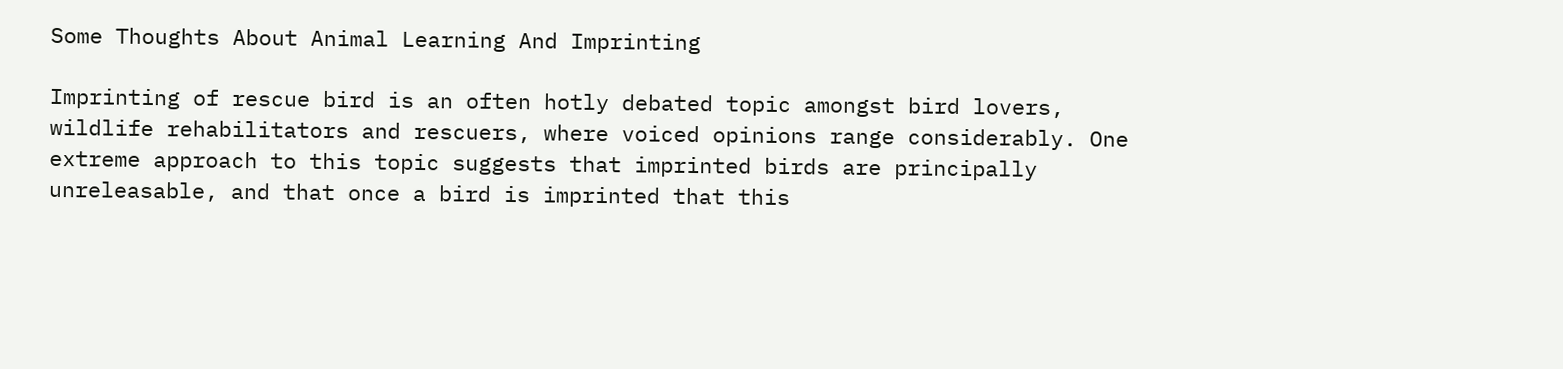Some Thoughts About Animal Learning And Imprinting

Imprinting of rescue bird is an often hotly debated topic amongst bird lovers, wildlife rehabilitators and rescuers, where voiced opinions range considerably. One extreme approach to this topic suggests that imprinted birds are principally unreleasable, and that once a bird is imprinted that this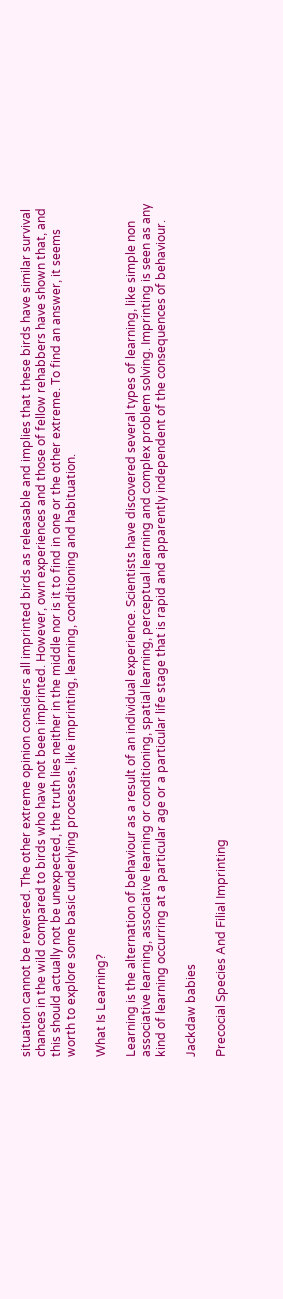situation cannot be reversed. The other extreme opinion considers all imprinted birds as releasable and implies that these birds have similar survival chances in the wild compared to birds who have not been imprinted. However, own experiences and those of fellow rehabbers have shown that, and this should actually not be unexpected, the truth lies neither in the middle nor is it to find in one or the other extreme. To find an answer, it seems worth to explore some basic underlying processes, like imprinting, learning, conditioning and habituation.

What Is Learning?

Learning is the alternation of behaviour as a result of an individual experience. Scientists have discovered several types of learning, like simple non associative learning, associative learning or conditioning, spatial learning, perceptual learning and complex problem solving. Imprinting is seen as any kind of learning occurring at a particular age or a particular life stage that is rapid and apparently independent of the consequences of behaviour.

Jackdaw babies

Precocial Species And Filial Imprinting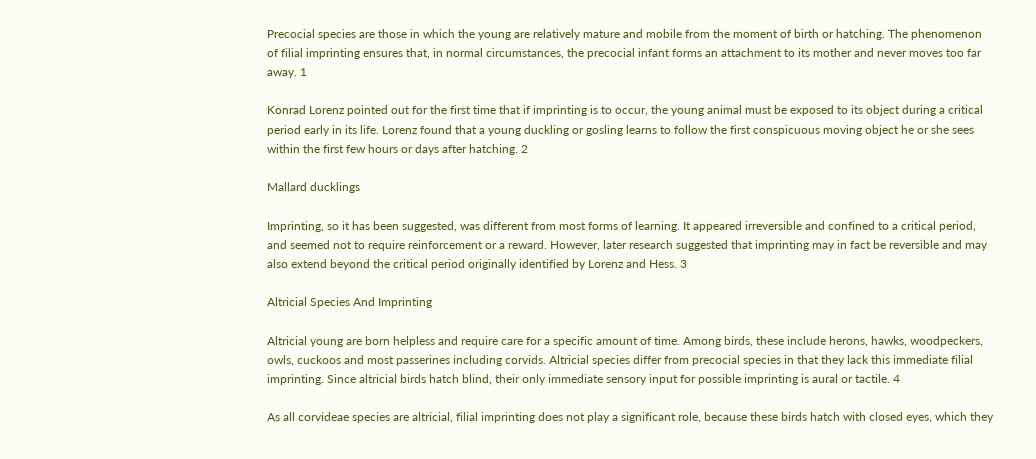Precocial species are those in which the young are relatively mature and mobile from the moment of birth or hatching. The phenomenon of filial imprinting ensures that, in normal circumstances, the precocial infant forms an attachment to its mother and never moves too far away. 1

Konrad Lorenz pointed out for the first time that if imprinting is to occur, the young animal must be exposed to its object during a critical period early in its life. Lorenz found that a young duckling or gosling learns to follow the first conspicuous moving object he or she sees within the first few hours or days after hatching. 2

Mallard ducklings

Imprinting, so it has been suggested, was different from most forms of learning. It appeared irreversible and confined to a critical period, and seemed not to require reinforcement or a reward. However, later research suggested that imprinting may in fact be reversible and may also extend beyond the critical period originally identified by Lorenz and Hess. 3

Altricial Species And Imprinting

Altricial young are born helpless and require care for a specific amount of time. Among birds, these include herons, hawks, woodpeckers, owls, cuckoos and most passerines including corvids. Altricial species differ from precocial species in that they lack this immediate filial imprinting. Since altricial birds hatch blind, their only immediate sensory input for possible imprinting is aural or tactile. 4

As all corvideae species are altricial, filial imprinting does not play a significant role, because these birds hatch with closed eyes, which they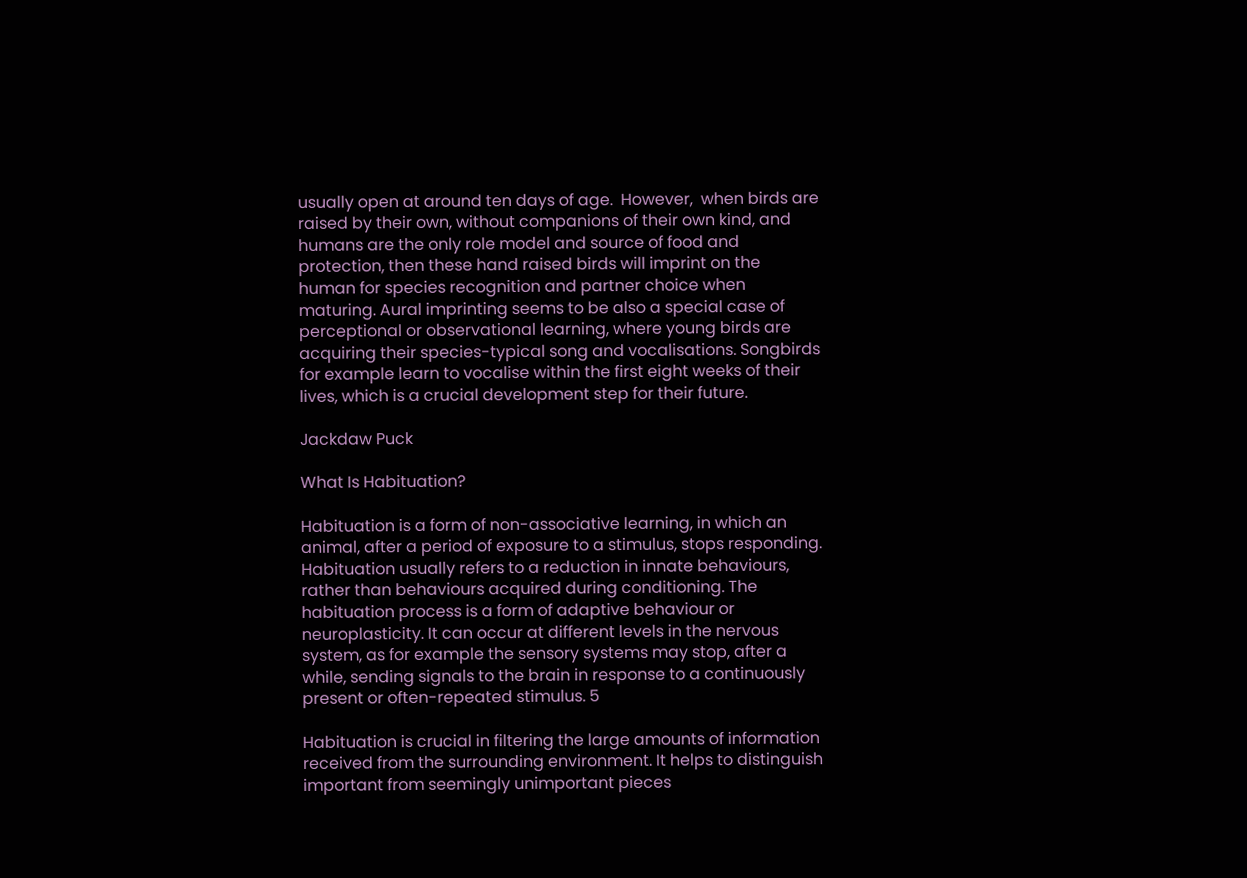usually open at around ten days of age.  However,  when birds are raised by their own, without companions of their own kind, and humans are the only role model and source of food and protection, then these hand raised birds will imprint on the human for species recognition and partner choice when maturing. Aural imprinting seems to be also a special case of perceptional or observational learning, where young birds are acquiring their species-typical song and vocalisations. Songbirds for example learn to vocalise within the first eight weeks of their lives, which is a crucial development step for their future.

Jackdaw Puck

What Is Habituation?

Habituation is a form of non-associative learning, in which an animal, after a period of exposure to a stimulus, stops responding. Habituation usually refers to a reduction in innate behaviours, rather than behaviours acquired during conditioning. The habituation process is a form of adaptive behaviour or neuroplasticity. It can occur at different levels in the nervous system, as for example the sensory systems may stop, after a while, sending signals to the brain in response to a continuously present or often-repeated stimulus. 5

Habituation is crucial in filtering the large amounts of information received from the surrounding environment. It helps to distinguish important from seemingly unimportant pieces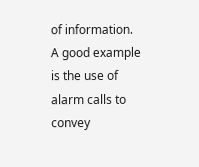of information. A good example is the use of alarm calls to convey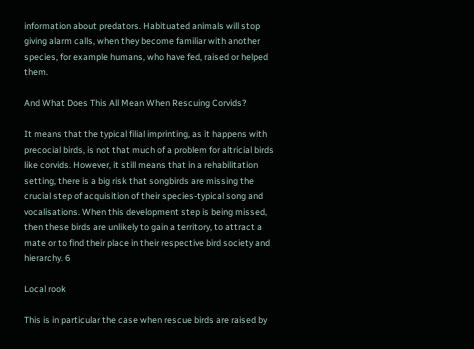information about predators. Habituated animals will stop giving alarm calls, when they become familiar with another species, for example humans, who have fed, raised or helped them.

And What Does This All Mean When Rescuing Corvids?

It means that the typical filial imprinting, as it happens with precocial birds, is not that much of a problem for altricial birds like corvids. However, it still means that in a rehabilitation setting, there is a big risk that songbirds are missing the crucial step of acquisition of their species-typical song and vocalisations. When this development step is being missed, then these birds are unlikely to gain a territory, to attract a mate or to find their place in their respective bird society and hierarchy. 6

Local rook

This is in particular the case when rescue birds are raised by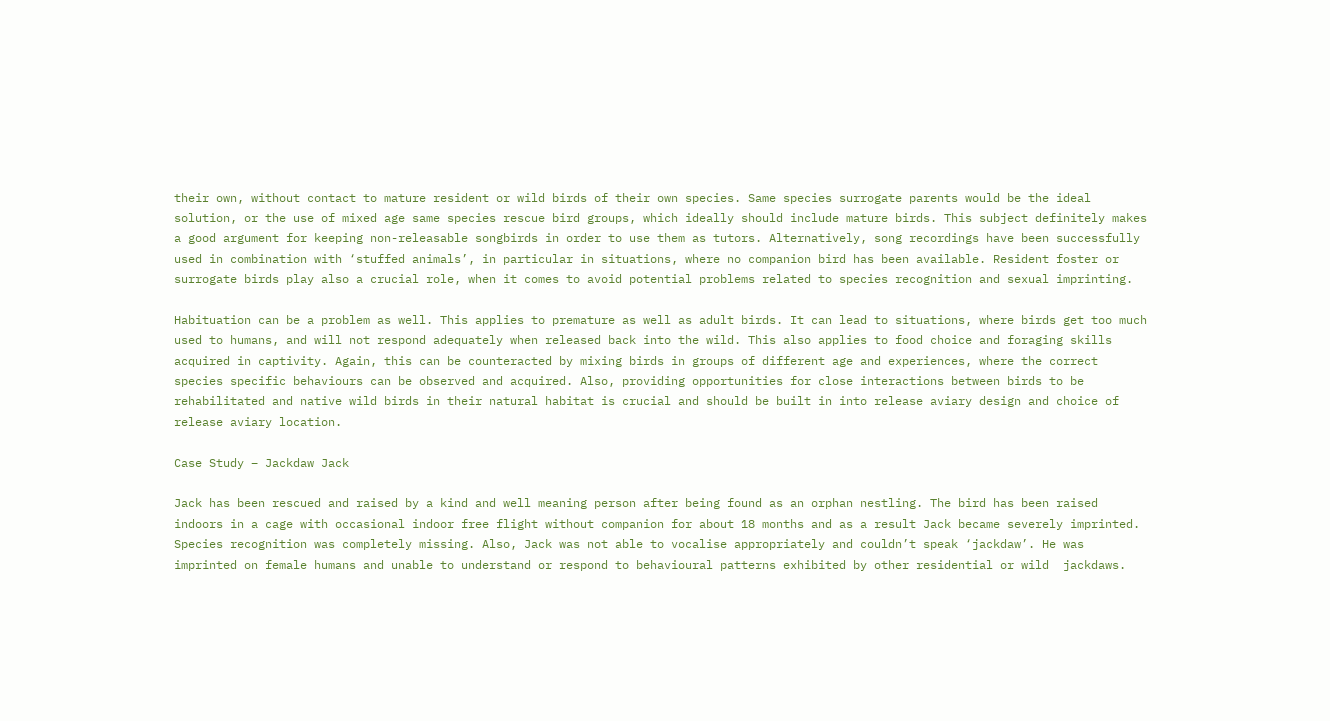their own, without contact to mature resident or wild birds of their own species. Same species surrogate parents would be the ideal solution, or the use of mixed age same species rescue bird groups, which ideally should include mature birds. This subject definitely makes a good argument for keeping non-releasable songbirds in order to use them as tutors. Alternatively, song recordings have been successfully used in combination with ‘stuffed animals’, in particular in situations, where no companion bird has been available. Resident foster or surrogate birds play also a crucial role, when it comes to avoid potential problems related to species recognition and sexual imprinting.

Habituation can be a problem as well. This applies to premature as well as adult birds. It can lead to situations, where birds get too much used to humans, and will not respond adequately when released back into the wild. This also applies to food choice and foraging skills acquired in captivity. Again, this can be counteracted by mixing birds in groups of different age and experiences, where the correct species specific behaviours can be observed and acquired. Also, providing opportunities for close interactions between birds to be rehabilitated and native wild birds in their natural habitat is crucial and should be built in into release aviary design and choice of release aviary location.

Case Study – Jackdaw Jack

Jack has been rescued and raised by a kind and well meaning person after being found as an orphan nestling. The bird has been raised indoors in a cage with occasional indoor free flight without companion for about 18 months and as a result Jack became severely imprinted. Species recognition was completely missing. Also, Jack was not able to vocalise appropriately and couldn’t speak ‘jackdaw’. He was imprinted on female humans and unable to understand or respond to behavioural patterns exhibited by other residential or wild  jackdaws.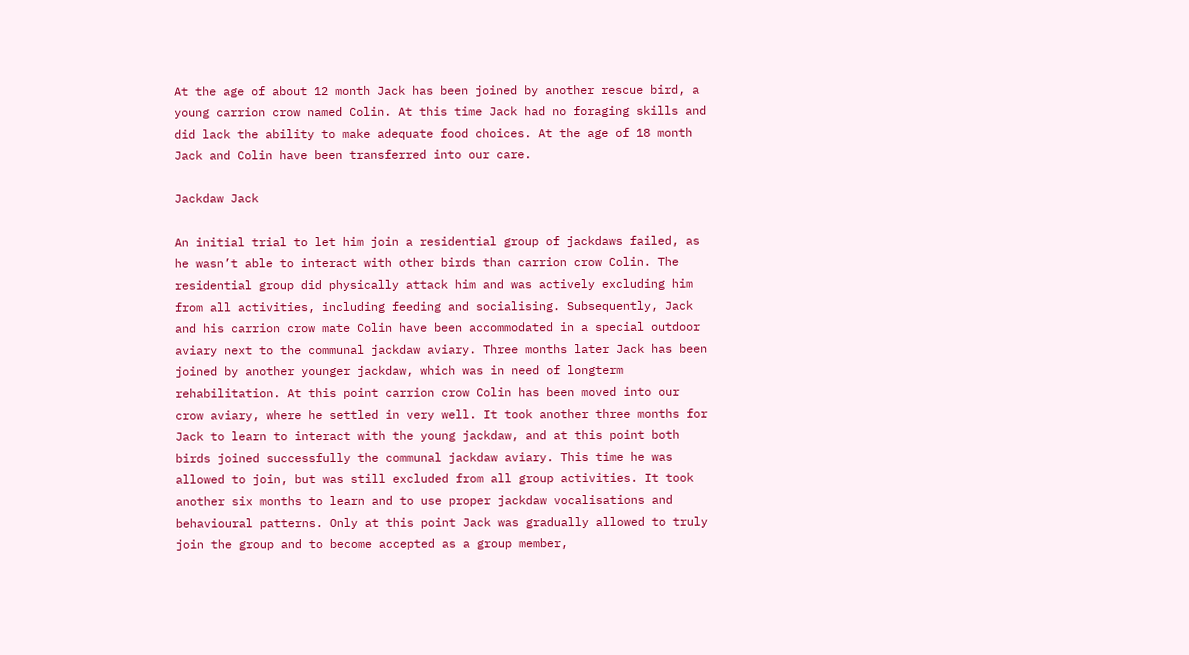At the age of about 12 month Jack has been joined by another rescue bird, a young carrion crow named Colin. At this time Jack had no foraging skills and did lack the ability to make adequate food choices. At the age of 18 month Jack and Colin have been transferred into our care.

Jackdaw Jack

An initial trial to let him join a residential group of jackdaws failed, as he wasn’t able to interact with other birds than carrion crow Colin. The residential group did physically attack him and was actively excluding him from all activities, including feeding and socialising. Subsequently, Jack and his carrion crow mate Colin have been accommodated in a special outdoor aviary next to the communal jackdaw aviary. Three months later Jack has been joined by another younger jackdaw, which was in need of longterm rehabilitation. At this point carrion crow Colin has been moved into our crow aviary, where he settled in very well. It took another three months for Jack to learn to interact with the young jackdaw, and at this point both birds joined successfully the communal jackdaw aviary. This time he was allowed to join, but was still excluded from all group activities. It took another six months to learn and to use proper jackdaw vocalisations and behavioural patterns. Only at this point Jack was gradually allowed to truly join the group and to become accepted as a group member,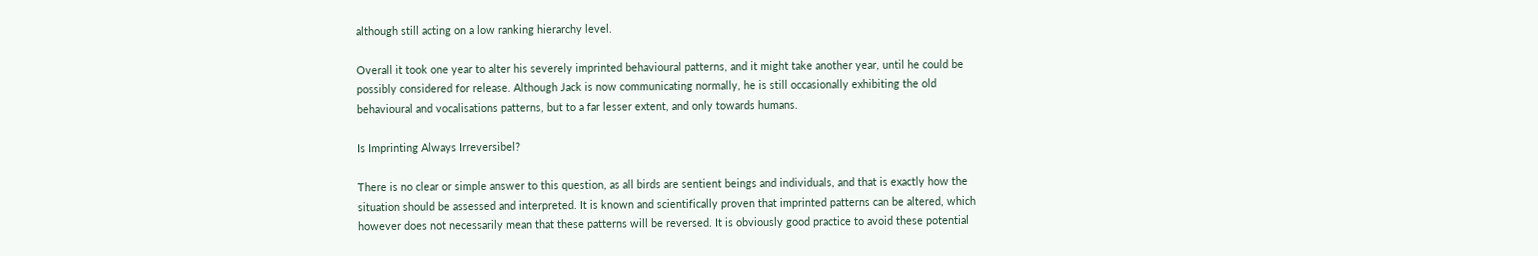although still acting on a low ranking hierarchy level.

Overall it took one year to alter his severely imprinted behavioural patterns, and it might take another year, until he could be possibly considered for release. Although Jack is now communicating normally, he is still occasionally exhibiting the old behavioural and vocalisations patterns, but to a far lesser extent, and only towards humans.

Is Imprinting Always Irreversibel?

There is no clear or simple answer to this question, as all birds are sentient beings and individuals, and that is exactly how the situation should be assessed and interpreted. It is known and scientifically proven that imprinted patterns can be altered, which however does not necessarily mean that these patterns will be reversed. It is obviously good practice to avoid these potential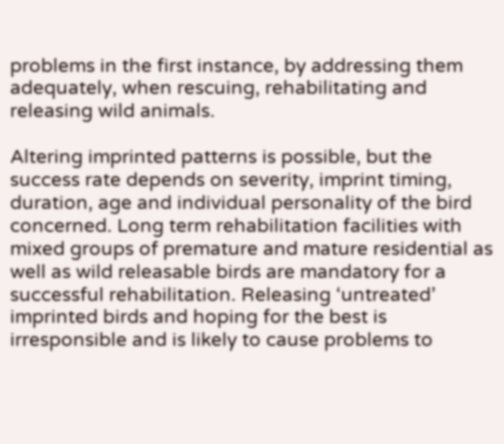problems in the first instance, by addressing them adequately, when rescuing, rehabilitating and releasing wild animals.

Altering imprinted patterns is possible, but the success rate depends on severity, imprint timing, duration, age and individual personality of the bird concerned. Long term rehabilitation facilities with mixed groups of premature and mature residential as well as wild releasable birds are mandatory for a successful rehabilitation. Releasing ‘untreated’ imprinted birds and hoping for the best is irresponsible and is likely to cause problems to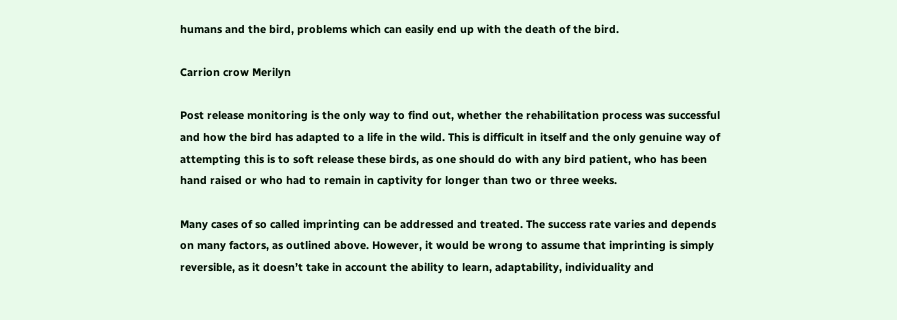humans and the bird, problems which can easily end up with the death of the bird.

Carrion crow Merilyn

Post release monitoring is the only way to find out, whether the rehabilitation process was successful and how the bird has adapted to a life in the wild. This is difficult in itself and the only genuine way of attempting this is to soft release these birds, as one should do with any bird patient, who has been hand raised or who had to remain in captivity for longer than two or three weeks.

Many cases of so called imprinting can be addressed and treated. The success rate varies and depends on many factors, as outlined above. However, it would be wrong to assume that imprinting is simply reversible, as it doesn’t take in account the ability to learn, adaptability, individuality and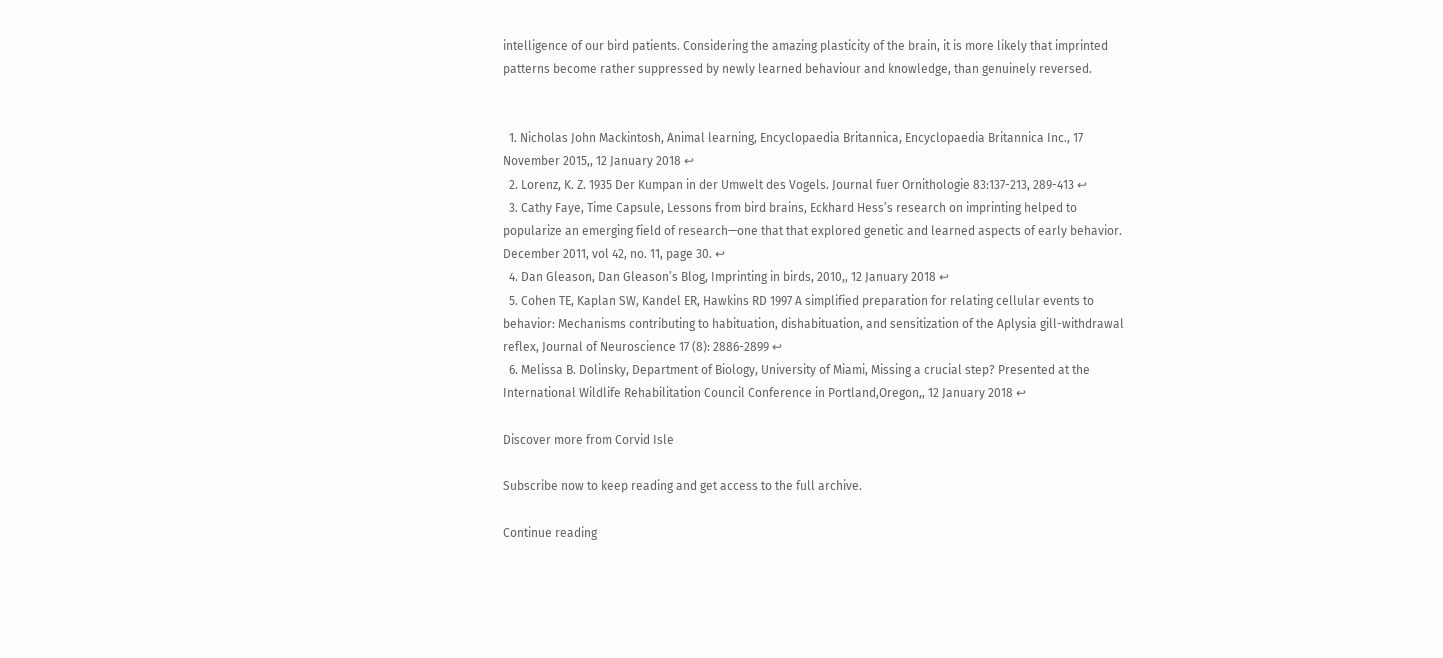intelligence of our bird patients. Considering the amazing plasticity of the brain, it is more likely that imprinted patterns become rather suppressed by newly learned behaviour and knowledge, than genuinely reversed.


  1. Nicholas John Mackintosh, Animal learning, Encyclopaedia Britannica, Encyclopaedia Britannica Inc., 17 November 2015,, 12 January 2018 ↩
  2. Lorenz, K. Z. 1935 Der Kumpan in der Umwelt des Vogels. Journal fuer Ornithologie 83:137-213, 289-413 ↩
  3. Cathy Faye, Time Capsule, Lessons from bird brains, Eckhard Hess’s research on imprinting helped to popularize an emerging field of research—one that that explored genetic and learned aspects of early behavior. December 2011, vol 42, no. 11, page 30. ↩
  4. Dan Gleason, Dan Gleason’s Blog, Imprinting in birds, 2010,, 12 January 2018 ↩
  5. Cohen TE, Kaplan SW, Kandel ER, Hawkins RD 1997 A simplified preparation for relating cellular events to behavior: Mechanisms contributing to habituation, dishabituation, and sensitization of the Aplysia gill-withdrawal reflex, Journal of Neuroscience 17 (8): 2886-2899 ↩
  6. Melissa B. Dolinsky, Department of Biology, University of Miami, Missing a crucial step? Presented at the International Wildlife Rehabilitation Council Conference in Portland,Oregon,, 12 January 2018 ↩

Discover more from Corvid Isle

Subscribe now to keep reading and get access to the full archive.

Continue reading